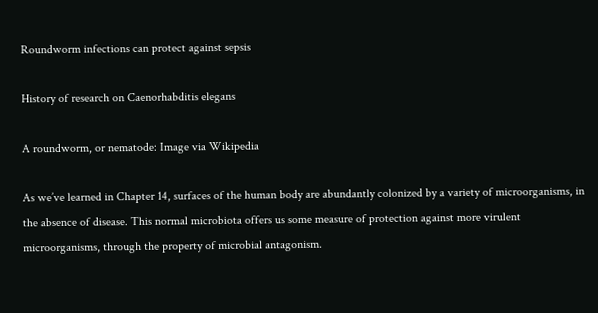Roundworm infections can protect against sepsis

History of research on Caenorhabditis elegans

A roundworm, or nematode: Image via Wikipedia

As we’ve learned in Chapter 14, surfaces of the human body are abundantly colonized by a variety of microorganisms, in the absence of disease. This normal microbiota offers us some measure of protection against more virulent microorganisms, through the property of microbial antagonism.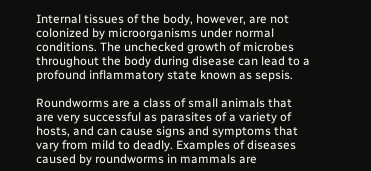Internal tissues of the body, however, are not colonized by microorganisms under normal conditions. The unchecked growth of microbes throughout the body during disease can lead to a profound inflammatory state known as sepsis.

Roundworms are a class of small animals that are very successful as parasites of a variety of hosts, and can cause signs and symptoms that vary from mild to deadly. Examples of diseases caused by roundworms in mammals are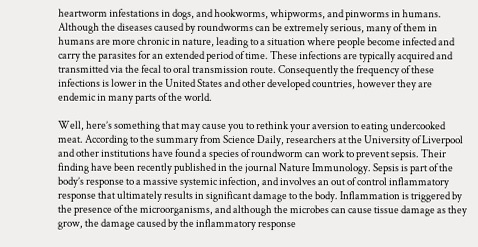heartworm infestations in dogs, and hookworms, whipworms, and pinworms in humans. Although the diseases caused by roundworms can be extremely serious, many of them in humans are more chronic in nature, leading to a situation where people become infected and carry the parasites for an extended period of time. These infections are typically acquired and transmitted via the fecal to oral transmission route. Consequently the frequency of these infections is lower in the United States and other developed countries, however they are endemic in many parts of the world.

Well, here’s something that may cause you to rethink your aversion to eating undercooked meat. According to the summary from Science Daily, researchers at the University of Liverpool and other institutions have found a species of roundworm can work to prevent sepsis. Their finding have been recently published in the journal Nature Immunology. Sepsis is part of the body’s response to a massive systemic infection, and involves an out of control inflammatory response that ultimately results in significant damage to the body. Inflammation is triggered by the presence of the microorganisms, and although the microbes can cause tissue damage as they grow, the damage caused by the inflammatory response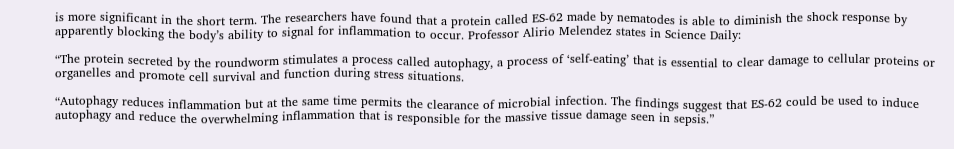is more significant in the short term. The researchers have found that a protein called ES-62 made by nematodes is able to diminish the shock response by apparently blocking the body’s ability to signal for inflammation to occur. Professor Alirio Melendez states in Science Daily:

“The protein secreted by the roundworm stimulates a process called autophagy, a process of ‘self-eating’ that is essential to clear damage to cellular proteins or organelles and promote cell survival and function during stress situations.

“Autophagy reduces inflammation but at the same time permits the clearance of microbial infection. The findings suggest that ES-62 could be used to induce autophagy and reduce the overwhelming inflammation that is responsible for the massive tissue damage seen in sepsis.”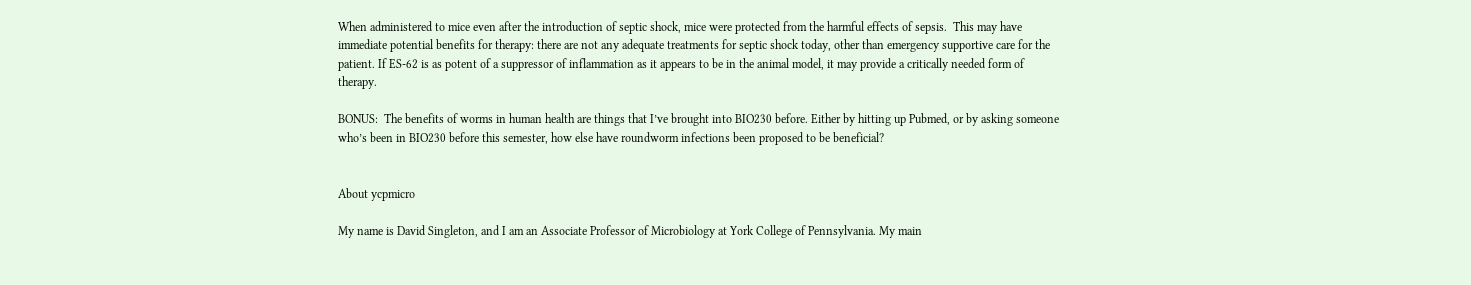When administered to mice even after the introduction of septic shock, mice were protected from the harmful effects of sepsis.  This may have immediate potential benefits for therapy: there are not any adequate treatments for septic shock today, other than emergency supportive care for the patient. If ES-62 is as potent of a suppressor of inflammation as it appears to be in the animal model, it may provide a critically needed form of therapy.

BONUS:  The benefits of worms in human health are things that I’ve brought into BIO230 before. Either by hitting up Pubmed, or by asking someone who’s been in BIO230 before this semester, how else have roundworm infections been proposed to be beneficial?


About ycpmicro

My name is David Singleton, and I am an Associate Professor of Microbiology at York College of Pennsylvania. My main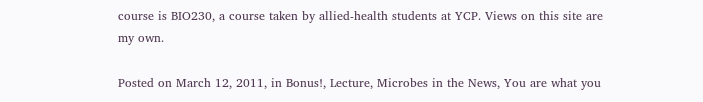course is BIO230, a course taken by allied-health students at YCP. Views on this site are my own.

Posted on March 12, 2011, in Bonus!, Lecture, Microbes in the News, You are what you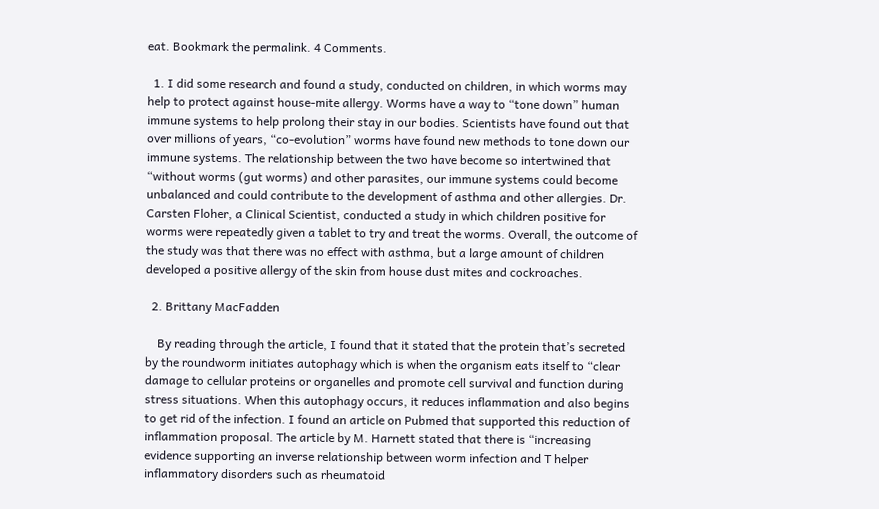eat. Bookmark the permalink. 4 Comments.

  1. I did some research and found a study, conducted on children, in which worms may help to protect against house-mite allergy. Worms have a way to “tone down” human immune systems to help prolong their stay in our bodies. Scientists have found out that over millions of years, “co-evolution” worms have found new methods to tone down our immune systems. The relationship between the two have become so intertwined that “without worms (gut worms) and other parasites, our immune systems could become unbalanced and could contribute to the development of asthma and other allergies. Dr. Carsten Floher, a Clinical Scientist, conducted a study in which children positive for worms were repeatedly given a tablet to try and treat the worms. Overall, the outcome of the study was that there was no effect with asthma, but a large amount of children developed a positive allergy of the skin from house dust mites and cockroaches.

  2. Brittany MacFadden

    By reading through the article, I found that it stated that the protein that’s secreted by the roundworm initiates autophagy which is when the organism eats itself to “clear damage to cellular proteins or organelles and promote cell survival and function during stress situations. When this autophagy occurs, it reduces inflammation and also begins to get rid of the infection. I found an article on Pubmed that supported this reduction of inflammation proposal. The article by M. Harnett stated that there is “increasing evidence supporting an inverse relationship between worm infection and T helper inflammatory disorders such as rheumatoid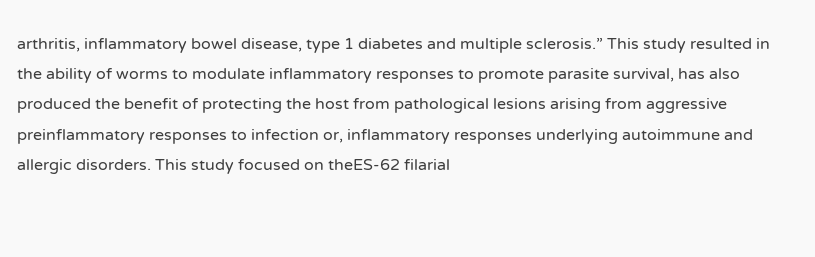arthritis, inflammatory bowel disease, type 1 diabetes and multiple sclerosis.” This study resulted in the ability of worms to modulate inflammatory responses to promote parasite survival, has also produced the benefit of protecting the host from pathological lesions arising from aggressive preinflammatory responses to infection or, inflammatory responses underlying autoimmune and allergic disorders. This study focused on theES-62 filarial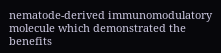nematode-derived immunomodulatory molecule which demonstrated the benefits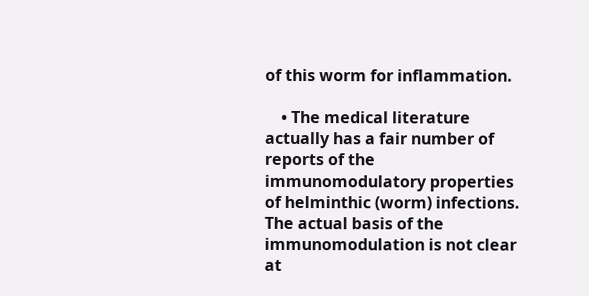of this worm for inflammation.

    • The medical literature actually has a fair number of reports of the immunomodulatory properties of helminthic (worm) infections. The actual basis of the immunomodulation is not clear at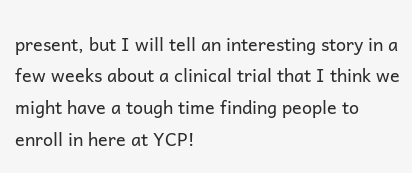present, but I will tell an interesting story in a few weeks about a clinical trial that I think we might have a tough time finding people to enroll in here at YCP!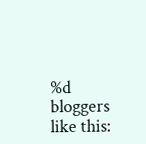%d bloggers like this: